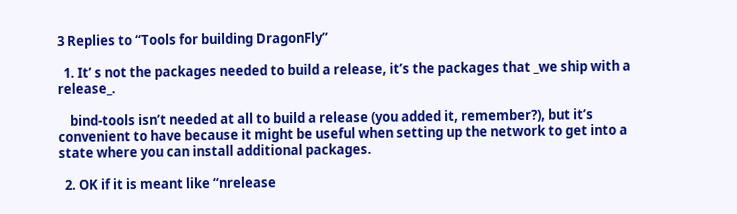3 Replies to “Tools for building DragonFly”

  1. It’ s not the packages needed to build a release, it’s the packages that _we ship with a release_.

    bind-tools isn’t needed at all to build a release (you added it, remember?), but it’s convenient to have because it might be useful when setting up the network to get into a state where you can install additional packages.

  2. OK if it is meant like “nrelease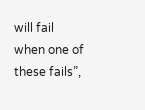will fail when one of these fails”,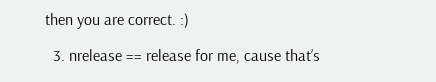then you are correct. :)

  3. nrelease == release for me, cause that’s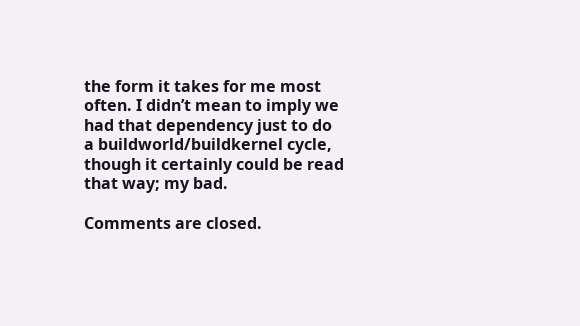the form it takes for me most often. I didn’t mean to imply we had that dependency just to do a buildworld/buildkernel cycle, though it certainly could be read that way; my bad.

Comments are closed.